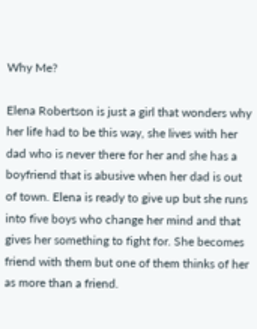Why Me?

Elena Robertson is just a girl that wonders why her life had to be this way, she lives with her dad who is never there for her and she has a boyfriend that is abusive when her dad is out of town. Elena is ready to give up but she runs into five boys who change her mind and that gives her something to fight for. She becomes friend with them but one of them thinks of her as more than a friend.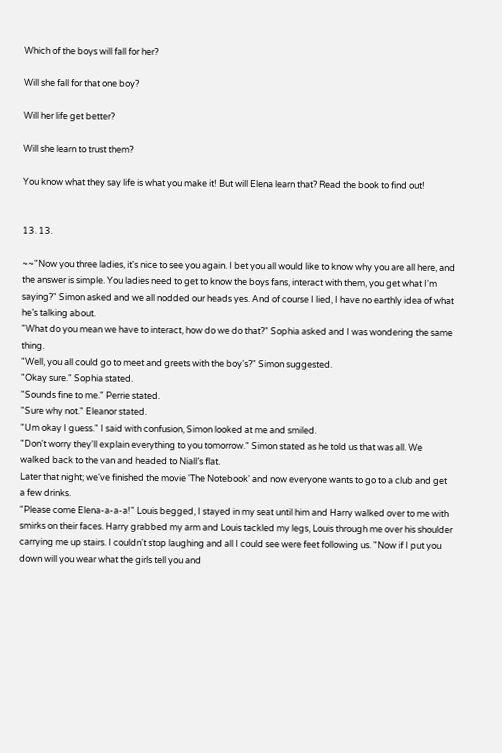Which of the boys will fall for her?

Will she fall for that one boy?

Will her life get better?

Will she learn to trust them?

You know what they say life is what you make it! But will Elena learn that? Read the book to find out!


13. 13.

~~"Now you three ladies, it's nice to see you again. I bet you all would like to know why you are all here, and the answer is simple. You ladies need to get to know the boys fans, interact with them, you get what I'm saying?" Simon asked and we all nodded our heads yes. And of course I lied, I have no earthly idea of what he’s talking about.
"What do you mean we have to interact, how do we do that?" Sophia asked and I was wondering the same thing.
"Well, you all could go to meet and greets with the boy's?" Simon suggested.
"Okay sure." Sophia stated.
"Sounds fine to me." Perrie stated.
"Sure why not." Eleanor stated.
"Um okay I guess." I said with confusion, Simon looked at me and smiled.
"Don't worry they'll explain everything to you tomorrow." Simon stated as he told us that was all. We walked back to the van and headed to Niall’s flat.
Later that night; we've finished the movie 'The Notebook' and now everyone wants to go to a club and get a few drinks.
"Please come Elena-a-a-a!" Louis begged, I stayed in my seat until him and Harry walked over to me with smirks on their faces. Harry grabbed my arm and Louis tackled my legs, Louis through me over his shoulder carrying me up stairs. I couldn't stop laughing and all I could see were feet following us. "Now if I put you down will you wear what the girls tell you and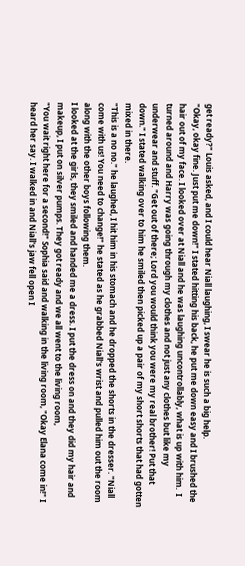get ready?" Louis asked, and I could hear Niall laughing, I swear he is such a big help.
"Okay, okay fine. Just put me down!" I stated hitting his back, he put me down easy and I brushed the hair out of my face. I looked over at Niall and he was laughing uncontrollably, what is up with him.  I turned around and Harry was going through my clothes and not just any clothes but like my underwear and stuff. "Get out of there; Lord you would think you were my real brother! Put that down." I stated walking over to him he smiled then picked up a pair of my short shorts that had gotten mixed in there.
"This is a no no." he laughed, I hit him in his stomach and he dropped the shorts in the dresser. "Niall come with us! You need to change!" he stated as he grabbed Niall's wrist and pulled him out the room along with the other boys following them.
I looked at the girls, they smiled and handed me a dress. I put the dress on and they did my hair and makeup, I put on silver pumps. They got ready and we all went to the living room,
"You wait right here for a second!" Sophia said and walking in the living room, "Okay Elana come in!" I heard her say. I walked in and Niall's jaw fell open I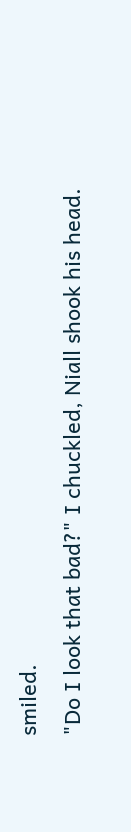smiled.
"Do I look that bad?" I chuckled, Niall shook his head.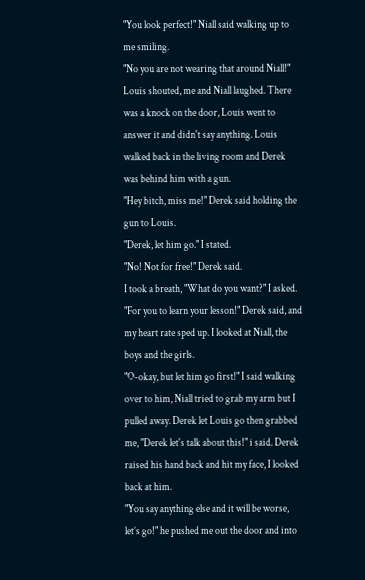"You look perfect!" Niall said walking up to me smiling.
"No you are not wearing that around Niall!" Louis shouted, me and Niall laughed. There was a knock on the door, Louis went to answer it and didn't say anything. Louis walked back in the living room and Derek was behind him with a gun.
"Hey bitch, miss me!" Derek said holding the gun to Louis.
"Derek, let him go." I stated.
"No! Not for free!" Derek said.
I took a breath, "What do you want?" I asked.
"For you to learn your lesson!" Derek said, and my heart rate sped up. I looked at Niall, the boys and the girls.
"O-okay, but let him go first!" I said walking over to him, Niall tried to grab my arm but I pulled away. Derek let Louis go then grabbed me, "Derek let's talk about this!" i said. Derek raised his hand back and hit my face, I looked back at him.
"You say anything else and it will be worse, let’s go!" he pushed me out the door and into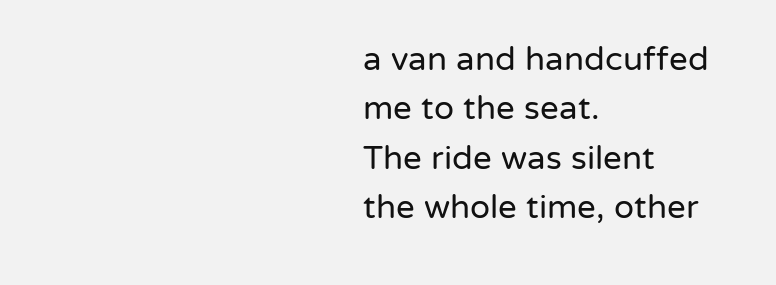a van and handcuffed me to the seat.
The ride was silent the whole time, other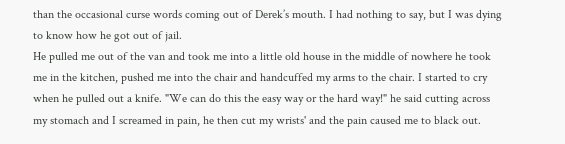than the occasional curse words coming out of Derek’s mouth. I had nothing to say, but I was dying to know how he got out of jail.
He pulled me out of the van and took me into a little old house in the middle of nowhere he took me in the kitchen, pushed me into the chair and handcuffed my arms to the chair. I started to cry when he pulled out a knife. "We can do this the easy way or the hard way!" he said cutting across my stomach and I screamed in pain, he then cut my wrists' and the pain caused me to black out.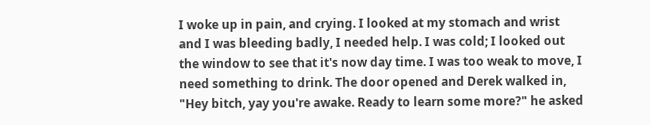I woke up in pain, and crying. I looked at my stomach and wrist and I was bleeding badly, I needed help. I was cold; I looked out the window to see that it's now day time. I was too weak to move, I need something to drink. The door opened and Derek walked in, "Hey bitch, yay you're awake. Ready to learn some more?" he asked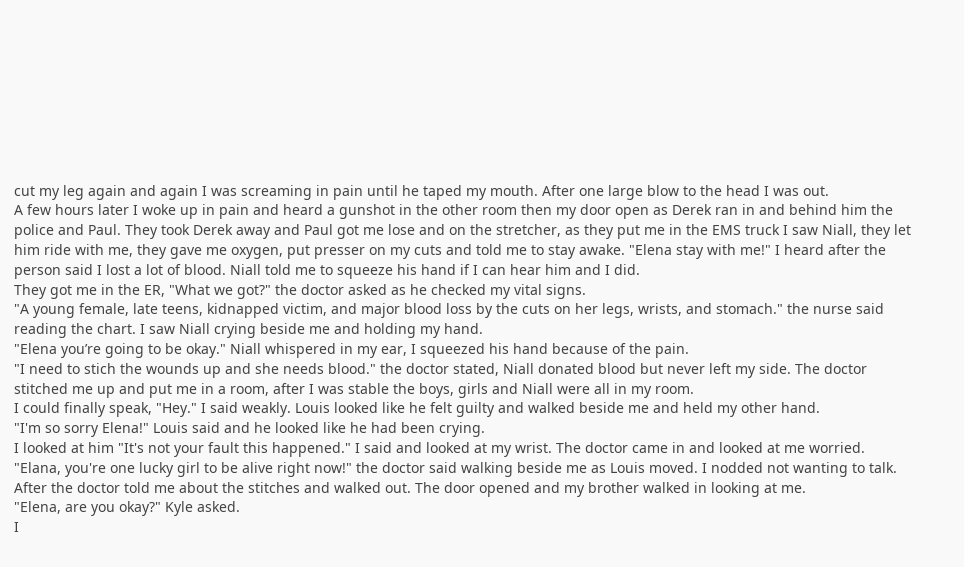cut my leg again and again I was screaming in pain until he taped my mouth. After one large blow to the head I was out.
A few hours later I woke up in pain and heard a gunshot in the other room then my door open as Derek ran in and behind him the police and Paul. They took Derek away and Paul got me lose and on the stretcher, as they put me in the EMS truck I saw Niall, they let him ride with me, they gave me oxygen, put presser on my cuts and told me to stay awake. "Elena stay with me!" I heard after the person said I lost a lot of blood. Niall told me to squeeze his hand if I can hear him and I did.
They got me in the ER, "What we got?" the doctor asked as he checked my vital signs.
"A young female, late teens, kidnapped victim, and major blood loss by the cuts on her legs, wrists, and stomach." the nurse said reading the chart. I saw Niall crying beside me and holding my hand.
"Elena you’re going to be okay." Niall whispered in my ear, I squeezed his hand because of the pain.
"I need to stich the wounds up and she needs blood." the doctor stated, Niall donated blood but never left my side. The doctor stitched me up and put me in a room, after I was stable the boys, girls and Niall were all in my room.
I could finally speak, "Hey." I said weakly. Louis looked like he felt guilty and walked beside me and held my other hand.
"I'm so sorry Elena!" Louis said and he looked like he had been crying.
I looked at him "It's not your fault this happened." I said and looked at my wrist. The doctor came in and looked at me worried.
"Elana, you're one lucky girl to be alive right now!" the doctor said walking beside me as Louis moved. I nodded not wanting to talk. After the doctor told me about the stitches and walked out. The door opened and my brother walked in looking at me.
"Elena, are you okay?" Kyle asked.
I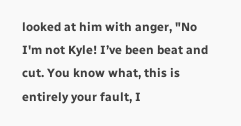looked at him with anger, "No I'm not Kyle! I’ve been beat and cut. You know what, this is entirely your fault, I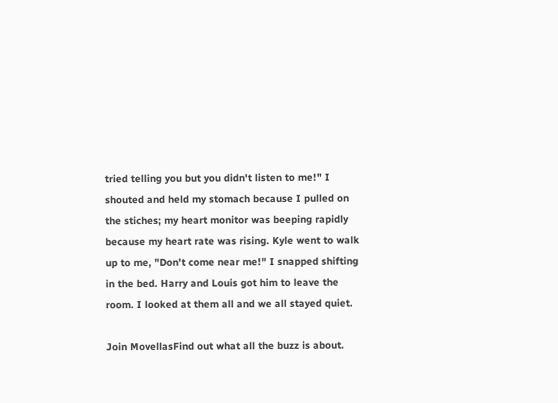tried telling you but you didn't listen to me!" I shouted and held my stomach because I pulled on the stiches; my heart monitor was beeping rapidly because my heart rate was rising. Kyle went to walk up to me, "Don't come near me!" I snapped shifting in the bed. Harry and Louis got him to leave the room. I looked at them all and we all stayed quiet.

Join MovellasFind out what all the buzz is about.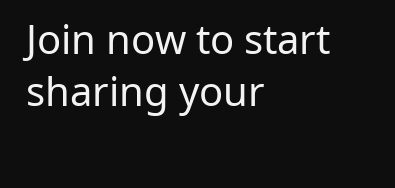Join now to start sharing your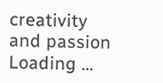creativity and passion
Loading ...